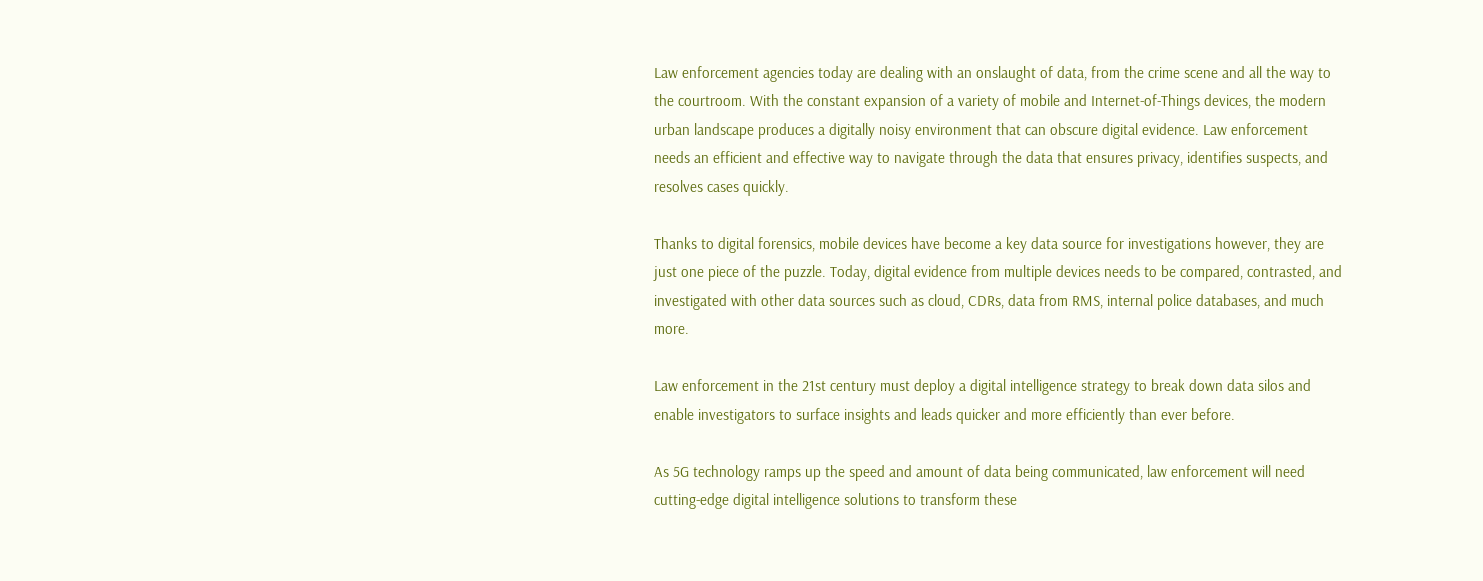Law enforcement agencies today are dealing with an onslaught of data, from the crime scene and all the way to the courtroom. With the constant expansion of a variety of mobile and Internet-of-Things devices, the modern urban landscape produces a digitally noisy environment that can obscure digital evidence. Law enforcement needs an efficient and effective way to navigate through the data that ensures privacy, identifies suspects, and resolves cases quickly.

Thanks to digital forensics, mobile devices have become a key data source for investigations however, they are just one piece of the puzzle. Today, digital evidence from multiple devices needs to be compared, contrasted, and investigated with other data sources such as cloud, CDRs, data from RMS, internal police databases, and much more.

Law enforcement in the 21st century must deploy a digital intelligence strategy to break down data silos and enable investigators to surface insights and leads quicker and more efficiently than ever before.

As 5G technology ramps up the speed and amount of data being communicated, law enforcement will need cutting-edge digital intelligence solutions to transform these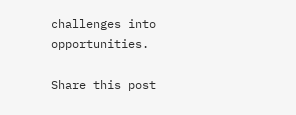challenges into opportunities.

Share this post